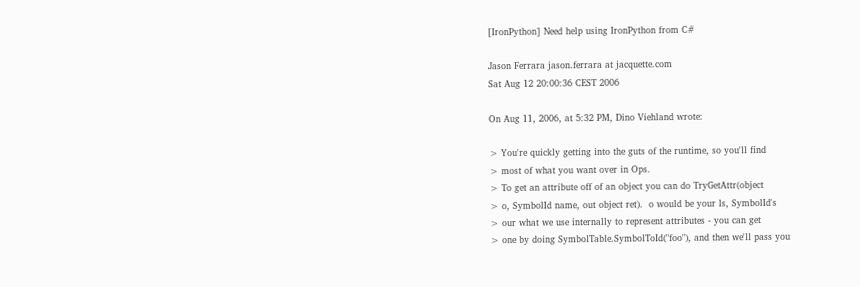[IronPython] Need help using IronPython from C#

Jason Ferrara jason.ferrara at jacquette.com
Sat Aug 12 20:00:36 CEST 2006

On Aug 11, 2006, at 5:32 PM, Dino Viehland wrote:

> You're quickly getting into the guts of the runtime, so you'll find
> most of what you want over in Ops.
> To get an attribute off of an object you can do TryGetAttr(object
> o, SymbolId name, out object ret).  o would be your ls, SymbolId's
> our what we use internally to represent attributes - you can get
> one by doing SymbolTable.SymbolToId("foo"), and then we'll pass you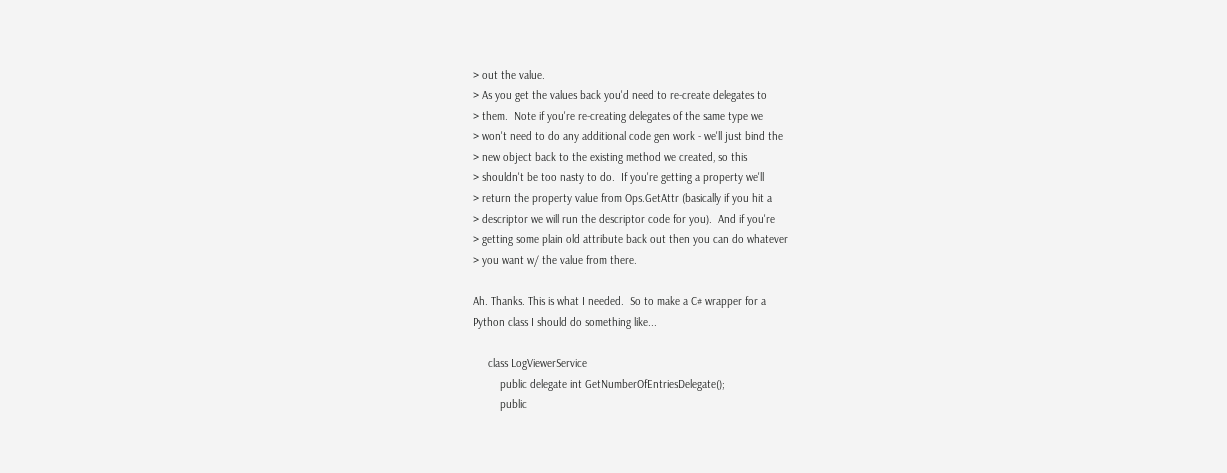> out the value.
> As you get the values back you'd need to re-create delegates to
> them.  Note if you're re-creating delegates of the same type we
> won't need to do any additional code gen work - we'll just bind the
> new object back to the existing method we created, so this
> shouldn't be too nasty to do.  If you're getting a property we'll
> return the property value from Ops.GetAttr (basically if you hit a
> descriptor we will run the descriptor code for you).  And if you're
> getting some plain old attribute back out then you can do whatever
> you want w/ the value from there.

Ah. Thanks. This is what I needed.  So to make a C# wrapper for a
Python class I should do something like...

     class LogViewerService
         public delegate int GetNumberOfEntriesDelegate();
         public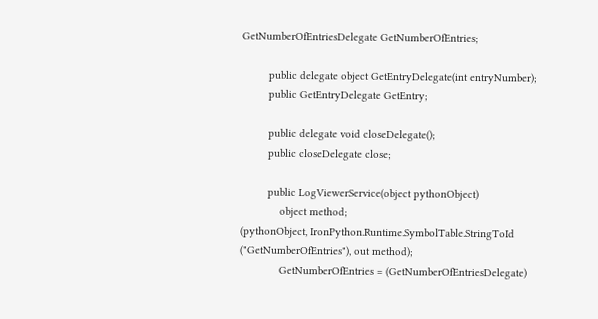GetNumberOfEntriesDelegate GetNumberOfEntries;

         public delegate object GetEntryDelegate(int entryNumber);
         public GetEntryDelegate GetEntry;

         public delegate void closeDelegate();
         public closeDelegate close;

         public LogViewerService(object pythonObject)
             object method;
(pythonObject, IronPython.Runtime.SymbolTable.StringToId
("GetNumberOfEntries"), out method);
             GetNumberOfEntries = (GetNumberOfEntriesDelegate)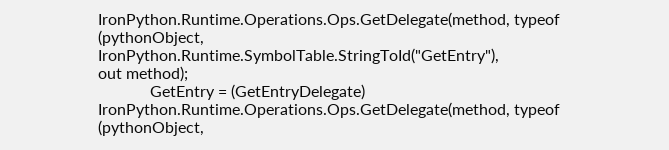IronPython.Runtime.Operations.Ops.GetDelegate(method, typeof
(pythonObject, IronPython.Runtime.SymbolTable.StringToId("GetEntry"),
out method);
             GetEntry = (GetEntryDelegate)
IronPython.Runtime.Operations.Ops.GetDelegate(method, typeof
(pythonObject,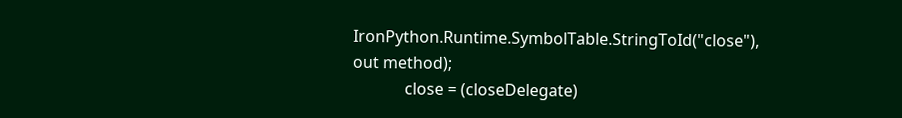IronPython.Runtime.SymbolTable.StringToId("close"),
out method);
             close = (closeDelegate)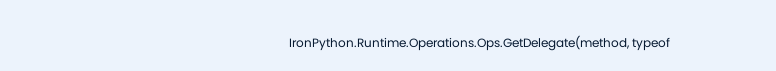IronPython.Runtime.Operations.Ops.GetDelegate(method, typeof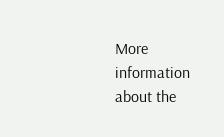More information about the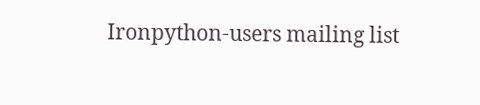Ironpython-users mailing list